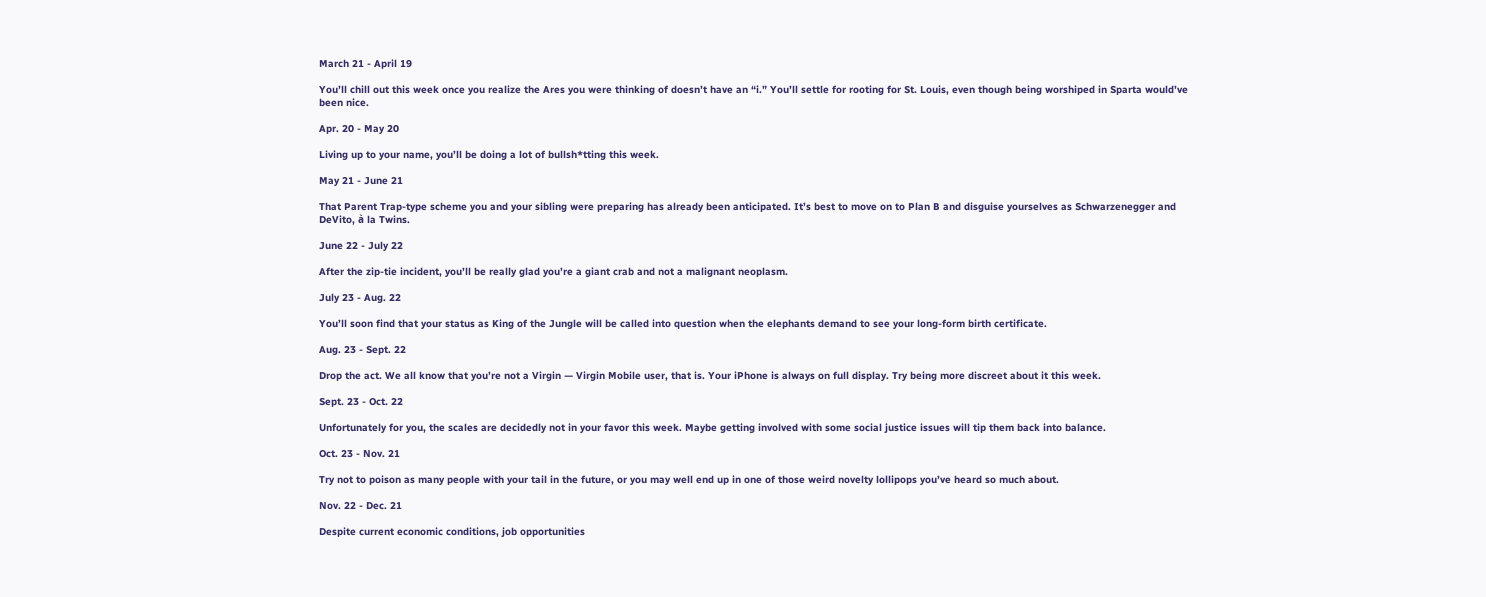March 21 - April 19

You’ll chill out this week once you realize the Ares you were thinking of doesn’t have an “i.” You’ll settle for rooting for St. Louis, even though being worshiped in Sparta would’ve been nice.

Apr. 20 - May 20

Living up to your name, you’ll be doing a lot of bullsh*tting this week.

May 21 - June 21

That Parent Trap-type scheme you and your sibling were preparing has already been anticipated. It’s best to move on to Plan B and disguise yourselves as Schwarzenegger and DeVito, à la Twins.

June 22 - July 22

After the zip-tie incident, you’ll be really glad you’re a giant crab and not a malignant neoplasm.

July 23 - Aug. 22

You’ll soon find that your status as King of the Jungle will be called into question when the elephants demand to see your long-form birth certificate.

Aug. 23 - Sept. 22

Drop the act. We all know that you’re not a Virgin — Virgin Mobile user, that is. Your iPhone is always on full display. Try being more discreet about it this week.

Sept. 23 - Oct. 22

Unfortunately for you, the scales are decidedly not in your favor this week. Maybe getting involved with some social justice issues will tip them back into balance.

Oct. 23 - Nov. 21

Try not to poison as many people with your tail in the future, or you may well end up in one of those weird novelty lollipops you’ve heard so much about.

Nov. 22 - Dec. 21

Despite current economic conditions, job opportunities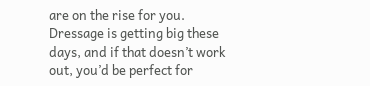are on the rise for you. Dressage is getting big these days, and if that doesn’t work out, you’d be perfect for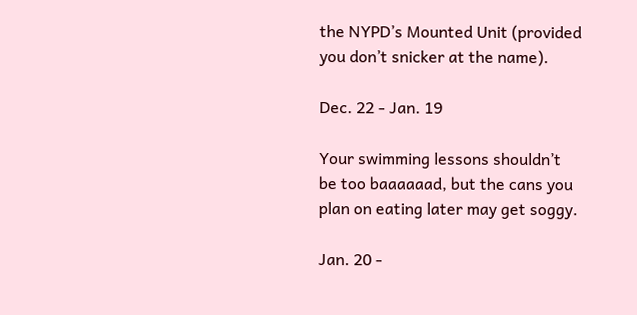the NYPD’s Mounted Unit (provided you don’t snicker at the name).

Dec. 22 - Jan. 19

Your swimming lessons shouldn’t be too baaaaaad, but the cans you plan on eating later may get soggy.

Jan. 20 -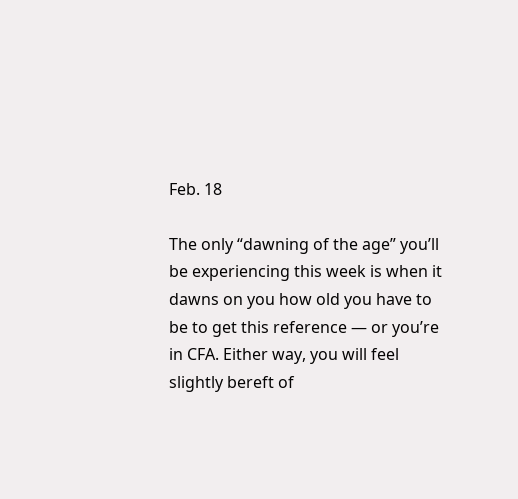Feb. 18

The only “dawning of the age” you’ll be experiencing this week is when it dawns on you how old you have to be to get this reference — or you’re in CFA. Either way, you will feel slightly bereft of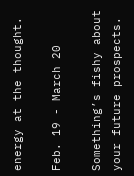energy at the thought.

Feb. 19 - March 20

Something’s fishy about your future prospects.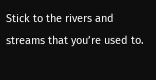Stick to the rivers and streams that you’re used to.